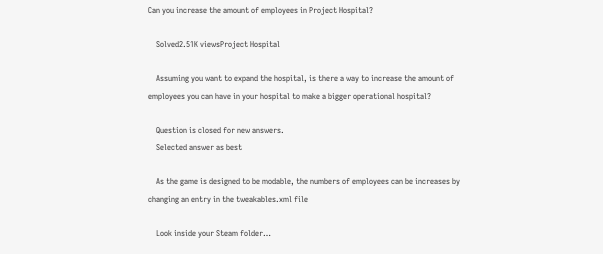Can you increase the amount of employees in Project Hospital?

    Solved2.51K viewsProject Hospital

    Assuming you want to expand the hospital, is there a way to increase the amount of employees you can have in your hospital to make a bigger operational hospital?

    Question is closed for new answers.
    Selected answer as best

    As the game is designed to be modable, the numbers of employees can be increases by changing an entry in the tweakables.xml file

    Look inside your Steam folder…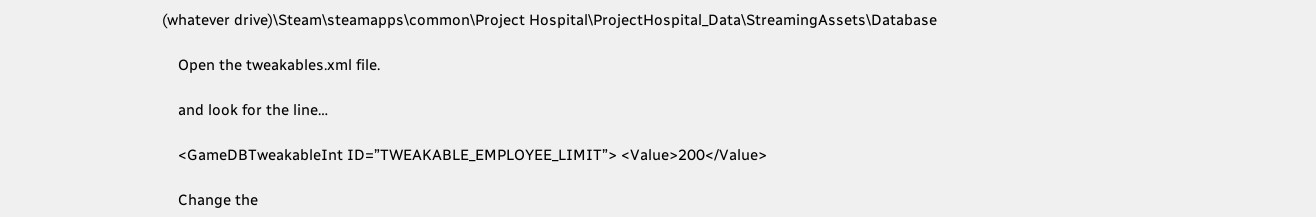(whatever drive)\Steam\steamapps\common\Project Hospital\ProjectHospital_Data\StreamingAssets\Database

    Open the tweakables.xml file.

    and look for the line…

    <GameDBTweakableInt ID=”TWEAKABLE_EMPLOYEE_LIMIT”> <Value>200</Value>

    Change the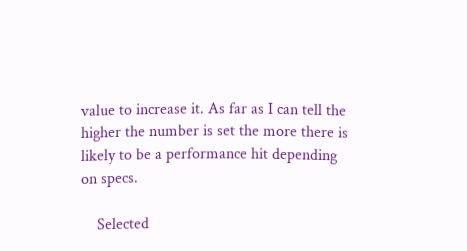value to increase it. As far as I can tell the higher the number is set the more there is likely to be a performance hit depending on specs.

    Selected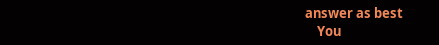answer as best
    You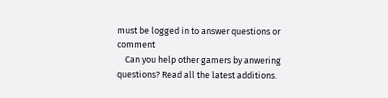must be logged in to answer questions or comment
    Can you help other gamers by anwering questions? Read all the latest additions.